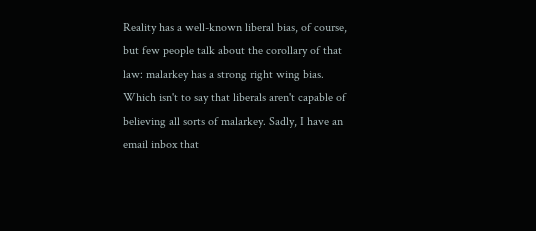Reality has a well-known liberal bias, of course, but few people talk about the corollary of that law: malarkey has a strong right wing bias. Which isn't to say that liberals aren't capable of believing all sorts of malarkey. Sadly, I have an email inbox that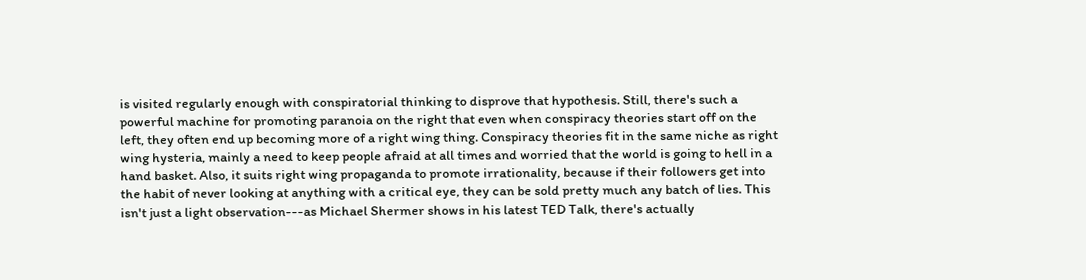is visited regularly enough with conspiratorial thinking to disprove that hypothesis. Still, there's such a powerful machine for promoting paranoia on the right that even when conspiracy theories start off on the left, they often end up becoming more of a right wing thing. Conspiracy theories fit in the same niche as right wing hysteria, mainly a need to keep people afraid at all times and worried that the world is going to hell in a hand basket. Also, it suits right wing propaganda to promote irrationality, because if their followers get into the habit of never looking at anything with a critical eye, they can be sold pretty much any batch of lies. This isn't just a light observation---as Michael Shermer shows in his latest TED Talk, there's actually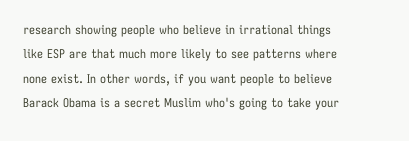research showing people who believe in irrational things like ESP are that much more likely to see patterns where none exist. In other words, if you want people to believe Barack Obama is a secret Muslim who's going to take your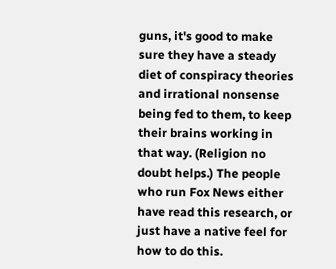guns, it's good to make sure they have a steady diet of conspiracy theories and irrational nonsense being fed to them, to keep their brains working in that way. (Religion no doubt helps.) The people who run Fox News either have read this research, or just have a native feel for how to do this.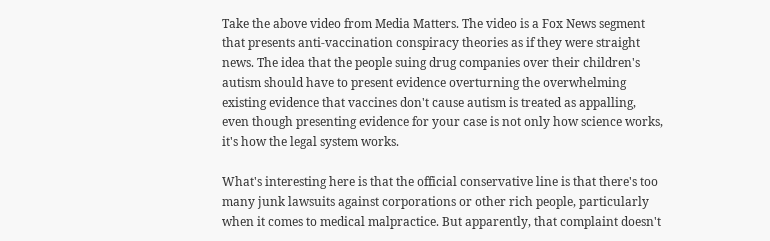Take the above video from Media Matters. The video is a Fox News segment that presents anti-vaccination conspiracy theories as if they were straight news. The idea that the people suing drug companies over their children's autism should have to present evidence overturning the overwhelming existing evidence that vaccines don't cause autism is treated as appalling, even though presenting evidence for your case is not only how science works, it's how the legal system works.

What's interesting here is that the official conservative line is that there's too many junk lawsuits against corporations or other rich people, particularly when it comes to medical malpractice. But apparently, that complaint doesn't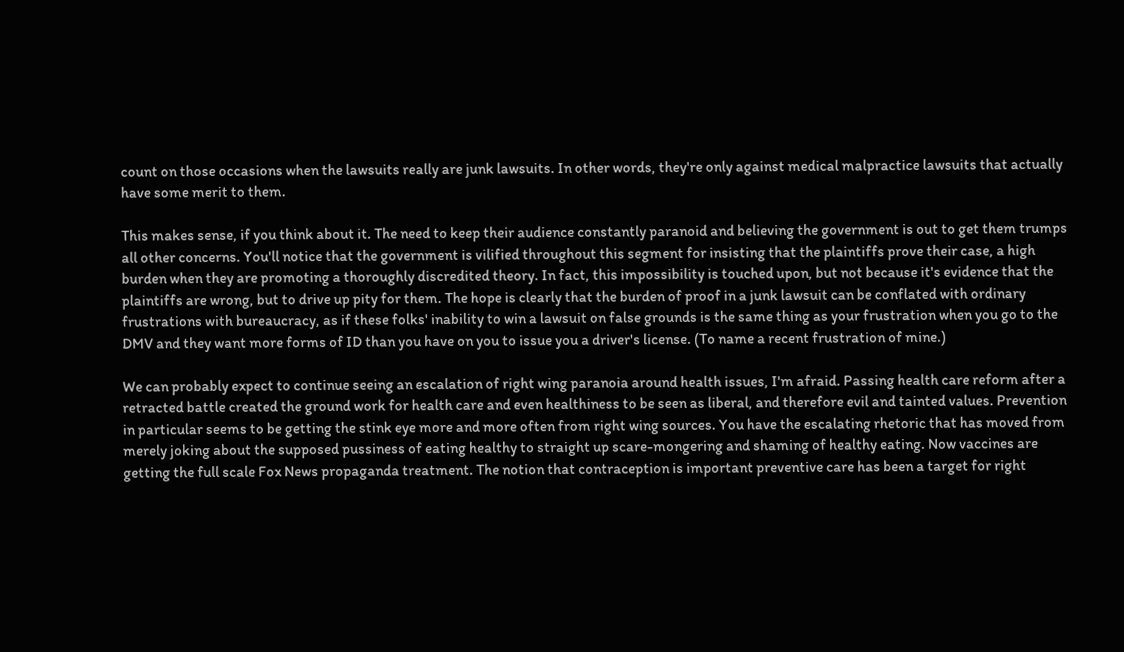count on those occasions when the lawsuits really are junk lawsuits. In other words, they're only against medical malpractice lawsuits that actually have some merit to them.

This makes sense, if you think about it. The need to keep their audience constantly paranoid and believing the government is out to get them trumps all other concerns. You'll notice that the government is vilified throughout this segment for insisting that the plaintiffs prove their case, a high burden when they are promoting a thoroughly discredited theory. In fact, this impossibility is touched upon, but not because it's evidence that the plaintiffs are wrong, but to drive up pity for them. The hope is clearly that the burden of proof in a junk lawsuit can be conflated with ordinary frustrations with bureaucracy, as if these folks' inability to win a lawsuit on false grounds is the same thing as your frustration when you go to the DMV and they want more forms of ID than you have on you to issue you a driver's license. (To name a recent frustration of mine.)

We can probably expect to continue seeing an escalation of right wing paranoia around health issues, I'm afraid. Passing health care reform after a retracted battle created the ground work for health care and even healthiness to be seen as liberal, and therefore evil and tainted values. Prevention in particular seems to be getting the stink eye more and more often from right wing sources. You have the escalating rhetoric that has moved from merely joking about the supposed pussiness of eating healthy to straight up scare-mongering and shaming of healthy eating. Now vaccines are getting the full scale Fox News propaganda treatment. The notion that contraception is important preventive care has been a target for right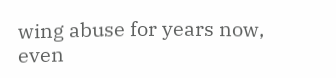wing abuse for years now, even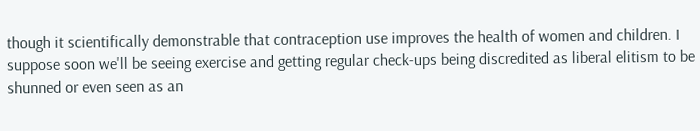though it scientifically demonstrable that contraception use improves the health of women and children. I suppose soon we'll be seeing exercise and getting regular check-ups being discredited as liberal elitism to be shunned or even seen as an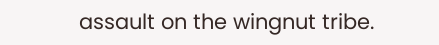assault on the wingnut tribe.